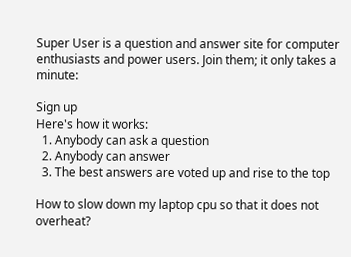Super User is a question and answer site for computer enthusiasts and power users. Join them; it only takes a minute:

Sign up
Here's how it works:
  1. Anybody can ask a question
  2. Anybody can answer
  3. The best answers are voted up and rise to the top

How to slow down my laptop cpu so that it does not overheat?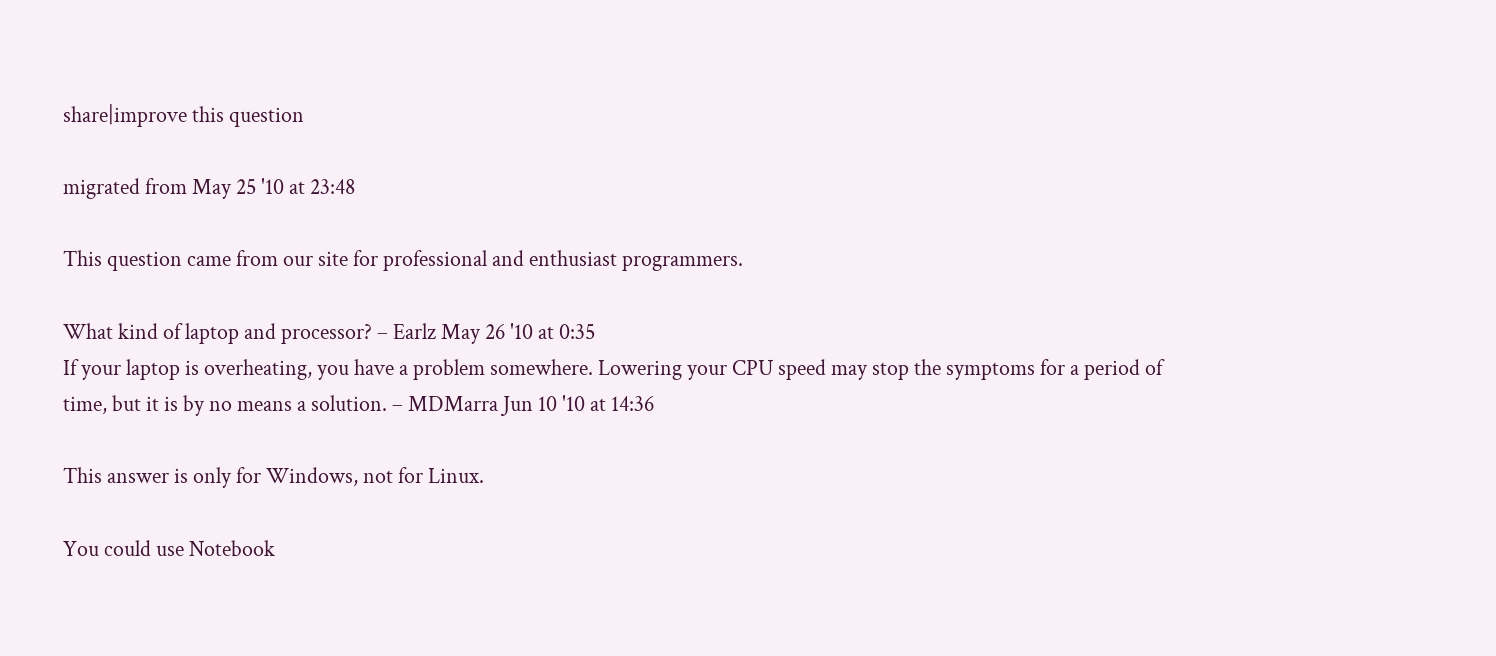share|improve this question

migrated from May 25 '10 at 23:48

This question came from our site for professional and enthusiast programmers.

What kind of laptop and processor? – Earlz May 26 '10 at 0:35
If your laptop is overheating, you have a problem somewhere. Lowering your CPU speed may stop the symptoms for a period of time, but it is by no means a solution. – MDMarra Jun 10 '10 at 14:36

This answer is only for Windows, not for Linux.

You could use Notebook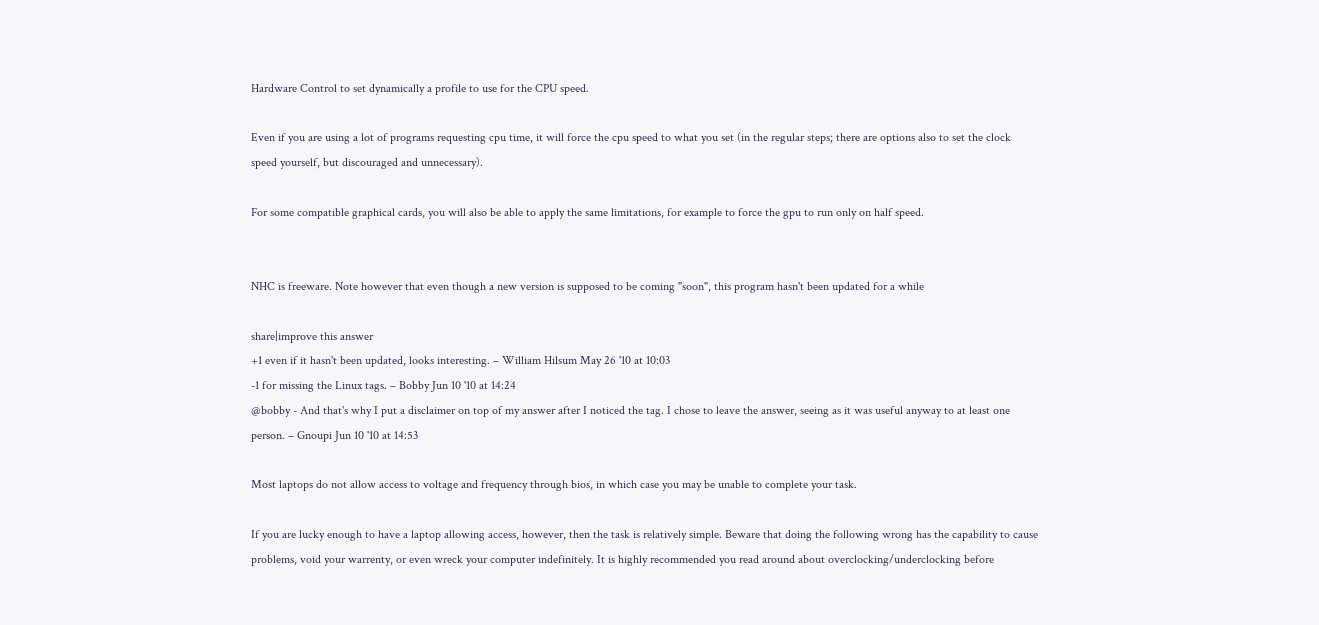Hardware Control to set dynamically a profile to use for the CPU speed.

Even if you are using a lot of programs requesting cpu time, it will force the cpu speed to what you set (in the regular steps; there are options also to set the clock speed yourself, but discouraged and unnecessary).

For some compatible graphical cards, you will also be able to apply the same limitations, for example to force the gpu to run only on half speed.


NHC is freeware. Note however that even though a new version is supposed to be coming "soon", this program hasn't been updated for a while

share|improve this answer
+1 even if it hasn't been updated, looks interesting. – William Hilsum May 26 '10 at 10:03
-1 for missing the Linux tags. – Bobby Jun 10 '10 at 14:24
@bobby - And that's why I put a disclaimer on top of my answer after I noticed the tag. I chose to leave the answer, seeing as it was useful anyway to at least one person. – Gnoupi Jun 10 '10 at 14:53

Most laptops do not allow access to voltage and frequency through bios, in which case you may be unable to complete your task.

If you are lucky enough to have a laptop allowing access, however, then the task is relatively simple. Beware that doing the following wrong has the capability to cause problems, void your warrenty, or even wreck your computer indefinitely. It is highly recommended you read around about overclocking/underclocking before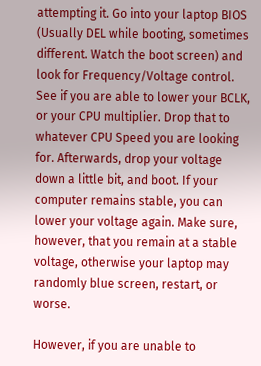attempting it. Go into your laptop BIOS (Usually DEL while booting, sometimes different. Watch the boot screen) and look for Frequency/Voltage control. See if you are able to lower your BCLK, or your CPU multiplier. Drop that to whatever CPU Speed you are looking for. Afterwards, drop your voltage down a little bit, and boot. If your computer remains stable, you can lower your voltage again. Make sure, however, that you remain at a stable voltage, otherwise your laptop may randomly blue screen, restart, or worse.

However, if you are unable to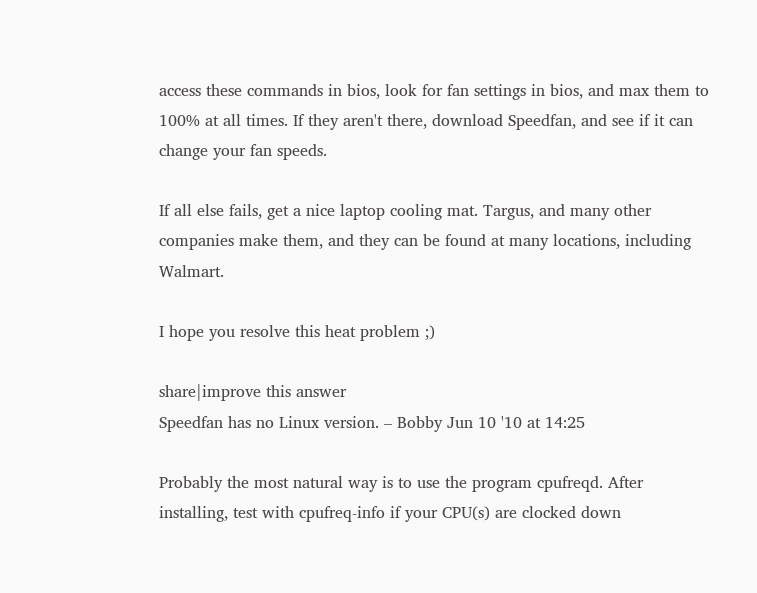access these commands in bios, look for fan settings in bios, and max them to 100% at all times. If they aren't there, download Speedfan, and see if it can change your fan speeds.

If all else fails, get a nice laptop cooling mat. Targus, and many other companies make them, and they can be found at many locations, including Walmart.

I hope you resolve this heat problem ;)

share|improve this answer
Speedfan has no Linux version. – Bobby Jun 10 '10 at 14:25

Probably the most natural way is to use the program cpufreqd. After installing, test with cpufreq-info if your CPU(s) are clocked down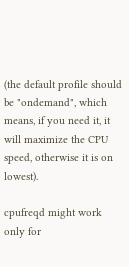(the default profile should be "ondemand", which means, if you need it, it will maximize the CPU speed, otherwise it is on lowest).

cpufreqd might work only for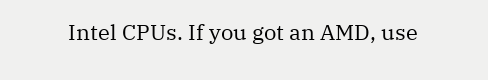Intel CPUs. If you got an AMD, use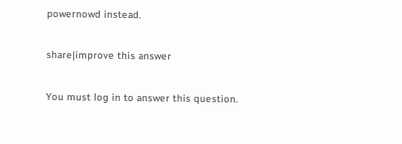powernowd instead.

share|improve this answer

You must log in to answer this question.